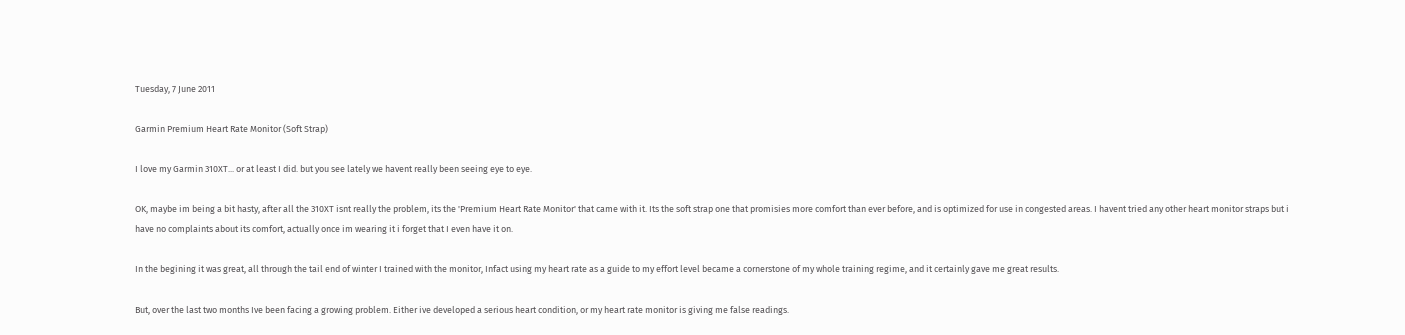Tuesday, 7 June 2011

Garmin Premium Heart Rate Monitor (Soft Strap)

I love my Garmin 310XT... or at least I did. but you see lately we havent really been seeing eye to eye.

OK, maybe im being a bit hasty, after all the 310XT isnt really the problem, its the 'Premium Heart Rate Monitor' that came with it. Its the soft strap one that promisies more comfort than ever before, and is optimized for use in congested areas. I havent tried any other heart monitor straps but i have no complaints about its comfort, actually once im wearing it i forget that I even have it on.

In the begining it was great, all through the tail end of winter I trained with the monitor, Infact using my heart rate as a guide to my effort level became a cornerstone of my whole training regime, and it certainly gave me great results.

But, over the last two months Ive been facing a growing problem. Either ive developed a serious heart condition, or my heart rate monitor is giving me false readings.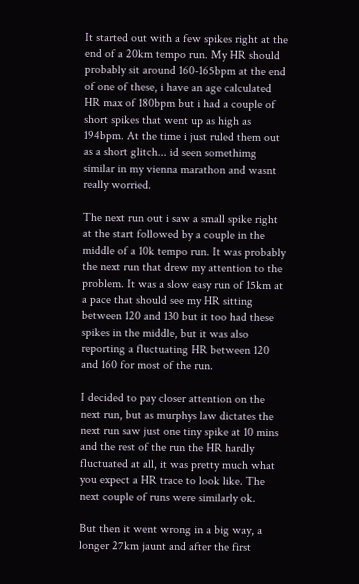It started out with a few spikes right at the end of a 20km tempo run. My HR should probably sit around 160-165bpm at the end of one of these, i have an age calculated HR max of 180bpm but i had a couple of short spikes that went up as high as 194bpm. At the time i just ruled them out as a short glitch... id seen somethimg similar in my vienna marathon and wasnt really worried.

The next run out i saw a small spike right at the start followed by a couple in the middle of a 10k tempo run. It was probably the next run that drew my attention to the problem. It was a slow easy run of 15km at a pace that should see my HR sitting between 120 and 130 but it too had these spikes in the middle, but it was also reporting a fluctuating HR between 120 and 160 for most of the run.

I decided to pay closer attention on the next run, but as murphys law dictates the next run saw just one tiny spike at 10 mins and the rest of the run the HR hardly fluctuated at all, it was pretty much what you expect a HR trace to look like. The next couple of runs were similarly ok.

But then it went wrong in a big way, a longer 27km jaunt and after the first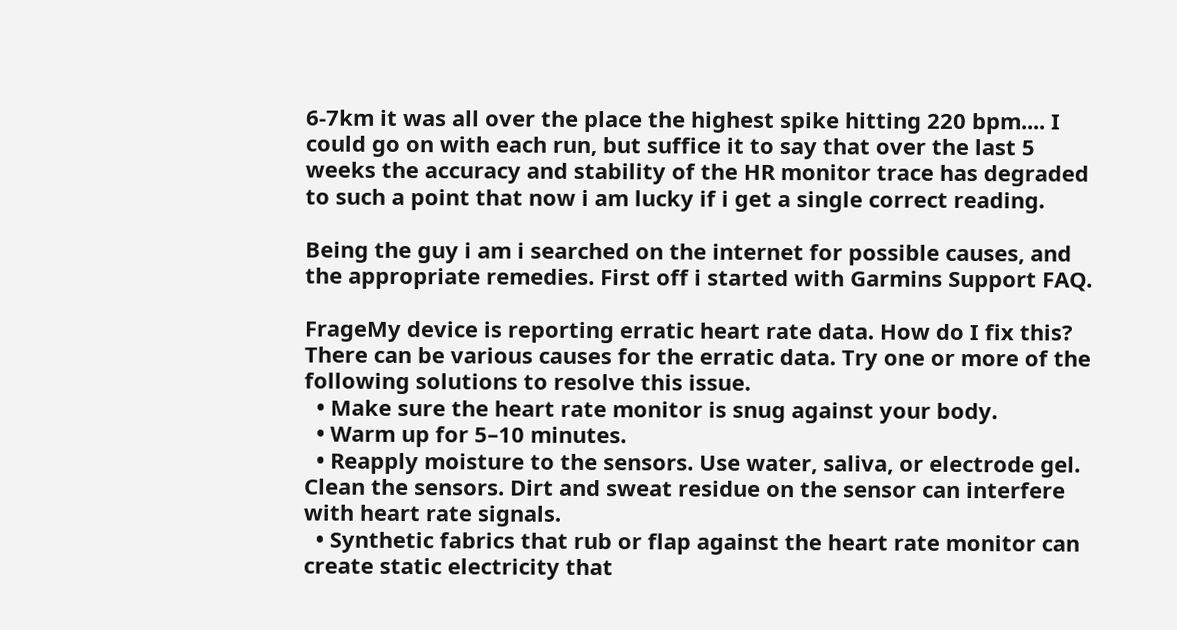6-7km it was all over the place the highest spike hitting 220 bpm.... I could go on with each run, but suffice it to say that over the last 5 weeks the accuracy and stability of the HR monitor trace has degraded to such a point that now i am lucky if i get a single correct reading.

Being the guy i am i searched on the internet for possible causes, and the appropriate remedies. First off i started with Garmins Support FAQ.

FrageMy device is reporting erratic heart rate data. How do I fix this?
There can be various causes for the erratic data. Try one or more of the following solutions to resolve this issue.
  • Make sure the heart rate monitor is snug against your body.
  • Warm up for 5–10 minutes.
  • Reapply moisture to the sensors. Use water, saliva, or electrode gel. Clean the sensors. Dirt and sweat residue on the sensor can interfere with heart rate signals.
  • Synthetic fabrics that rub or flap against the heart rate monitor can create static electricity that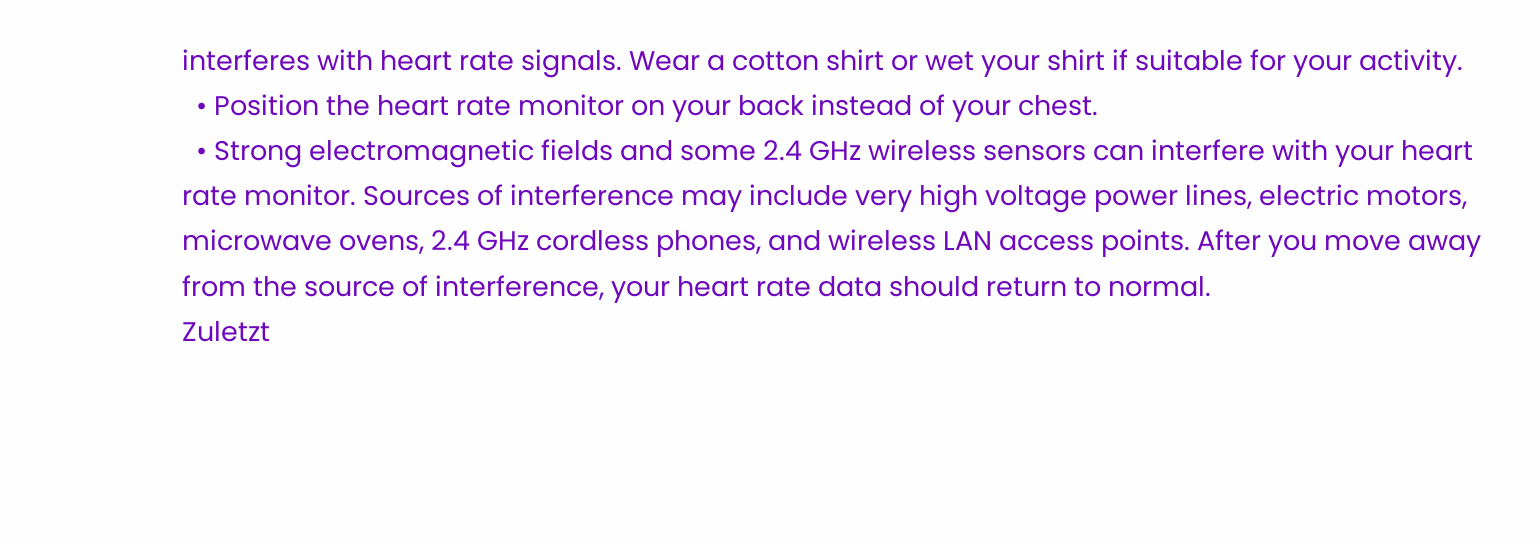interferes with heart rate signals. Wear a cotton shirt or wet your shirt if suitable for your activity.
  • Position the heart rate monitor on your back instead of your chest.
  • Strong electromagnetic fields and some 2.4 GHz wireless sensors can interfere with your heart rate monitor. Sources of interference may include very high voltage power lines, electric motors, microwave ovens, 2.4 GHz cordless phones, and wireless LAN access points. After you move away from the source of interference, your heart rate data should return to normal.
Zuletzt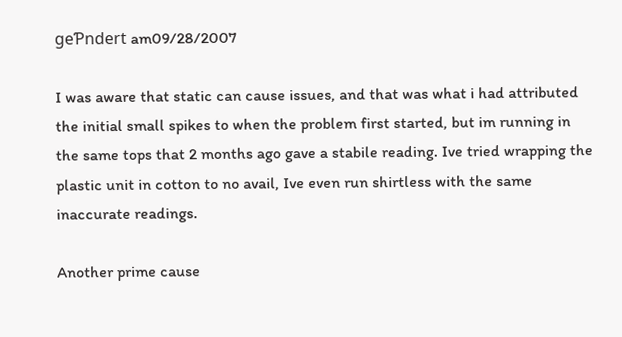geƤndert am09/28/2007

I was aware that static can cause issues, and that was what i had attributed the initial small spikes to when the problem first started, but im running in the same tops that 2 months ago gave a stabile reading. Ive tried wrapping the plastic unit in cotton to no avail, Ive even run shirtless with the same inaccurate readings.

Another prime cause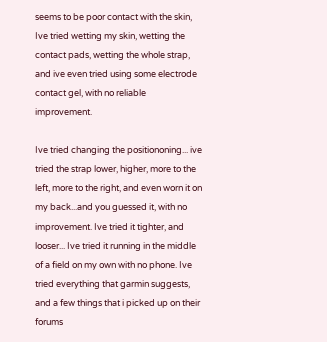seems to be poor contact with the skin, Ive tried wetting my skin, wetting the contact pads, wetting the whole strap, and ive even tried using some electrode contact gel, with no reliable improvement.

Ive tried changing the positiononing... ive tried the strap lower, higher, more to the left, more to the right, and even worn it on my back...and you guessed it, with no improvement. Ive tried it tighter, and looser... Ive tried it running in the middle of a field on my own with no phone. Ive tried everything that garmin suggests, and a few things that i picked up on their forums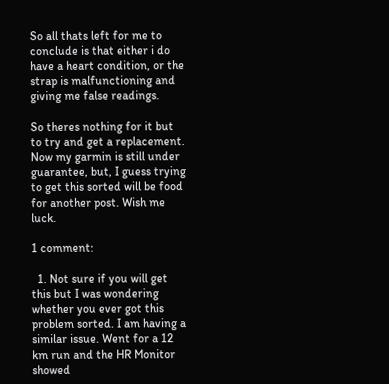So all thats left for me to conclude is that either i do have a heart condition, or the strap is malfunctioning and giving me false readings.

So theres nothing for it but to try and get a replacement. Now my garmin is still under guarantee, but, I guess trying to get this sorted will be food for another post. Wish me luck.

1 comment:

  1. Not sure if you will get this but I was wondering whether you ever got this problem sorted. I am having a similar issue. Went for a 12 km run and the HR Monitor showed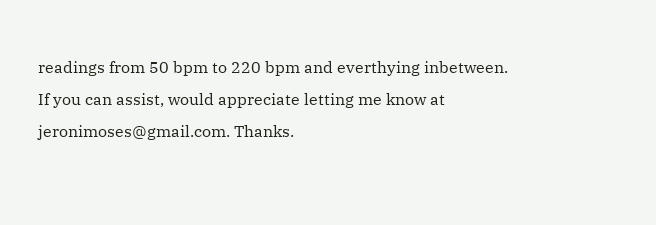readings from 50 bpm to 220 bpm and everthying inbetween. If you can assist, would appreciate letting me know at jeronimoses@gmail.com. Thanks.